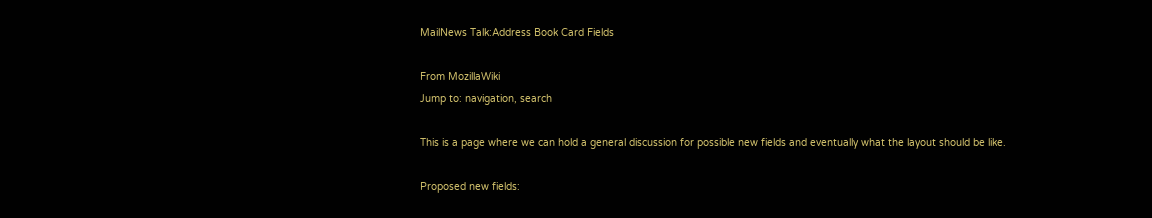MailNews Talk:Address Book Card Fields

From MozillaWiki
Jump to: navigation, search

This is a page where we can hold a general discussion for possible new fields and eventually what the layout should be like.

Proposed new fields: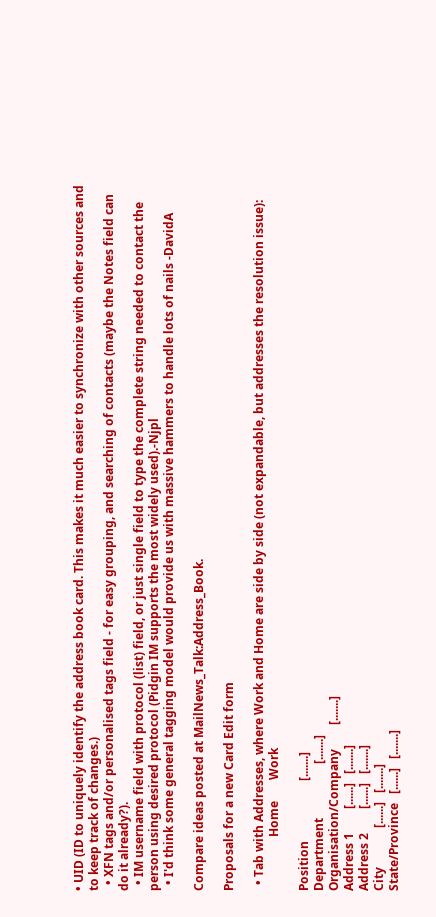• UID (ID to uniquely identify the address book card. This makes it much easier to synchronize with other sources and to keep track of changes.)
  • XFN tags and/or personalised tags field - for easy grouping, and searching of contacts (maybe the Notes field can do it already?).
  • IM username field with protocol (list) field, or just single field to type the complete string needed to contact the person using desired protocol (Pidgin IM supports the most widely used).-Njpl
  • I'd think some general tagging model would provide us with massive hammers to handle lots of nails -DavidA

Compare ideas posted at MailNews_Talk:Address_Book.

Proposals for a new Card Edit form

  • Tab with Addresses, where Work and Home are side by side (not expandable, but addresses the resolution issue):
                  Home       Work

Position                    [.......]
Department                  [.......]
Organisation/Company        [.......]
Address 1        [......]   [.......]
Address 2        [......]   [.......]
City             [......]   [.......]
State/Province   [......]   [.......]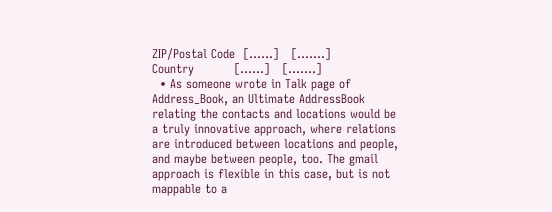ZIP/Postal Code  [......]   [.......]
Country          [......]   [.......]
  • As someone wrote in Talk page of Address_Book, an Ultimate AddressBook relating the contacts and locations would be a truly innovative approach, where relations are introduced between locations and people, and maybe between people, too. The gmail approach is flexible in this case, but is not mappable to a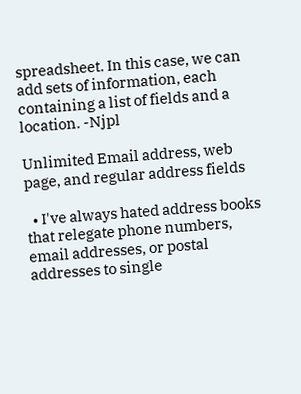spreadsheet. In this case, we can add sets of information, each containing a list of fields and a location. -Njpl

Unlimited Email address, web page, and regular address fields

  • I've always hated address books that relegate phone numbers, email addresses, or postal addresses to single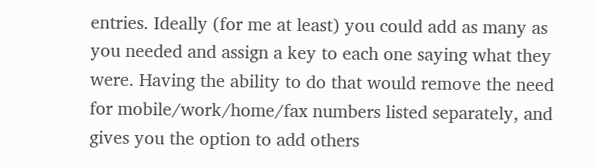entries. Ideally (for me at least) you could add as many as you needed and assign a key to each one saying what they were. Having the ability to do that would remove the need for mobile/work/home/fax numbers listed separately, and gives you the option to add others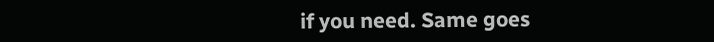if you need. Same goes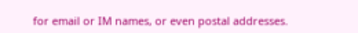for email or IM names, or even postal addresses.